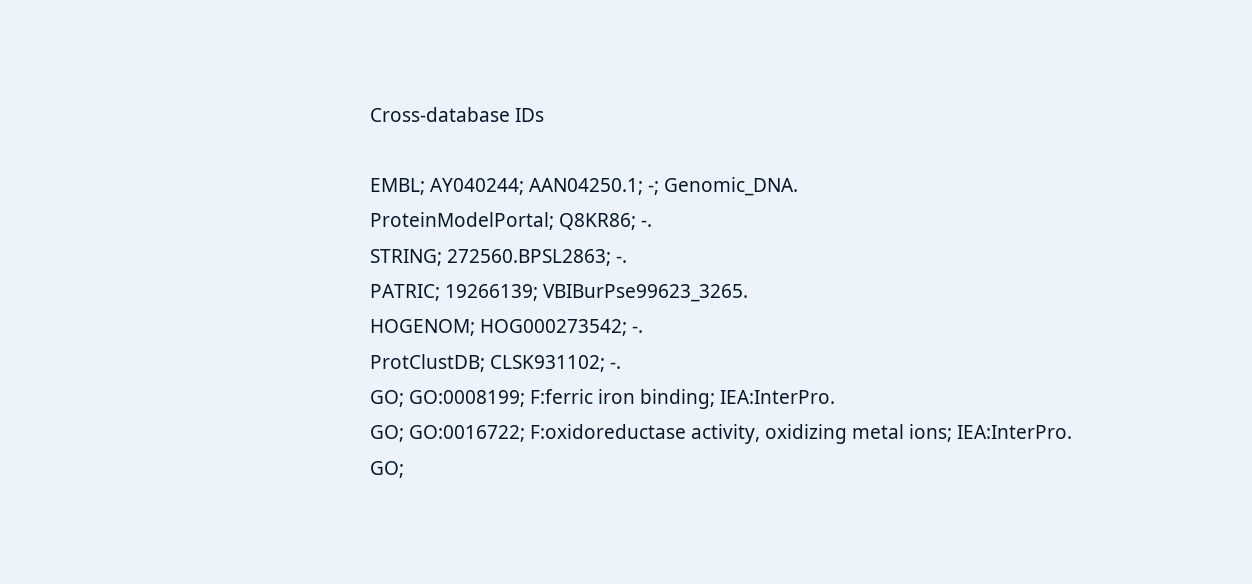Cross-database IDs

EMBL; AY040244; AAN04250.1; -; Genomic_DNA.
ProteinModelPortal; Q8KR86; -.
STRING; 272560.BPSL2863; -.
PATRIC; 19266139; VBIBurPse99623_3265.
HOGENOM; HOG000273542; -.
ProtClustDB; CLSK931102; -.
GO; GO:0008199; F:ferric iron binding; IEA:InterPro.
GO; GO:0016722; F:oxidoreductase activity, oxidizing metal ions; IEA:InterPro.
GO;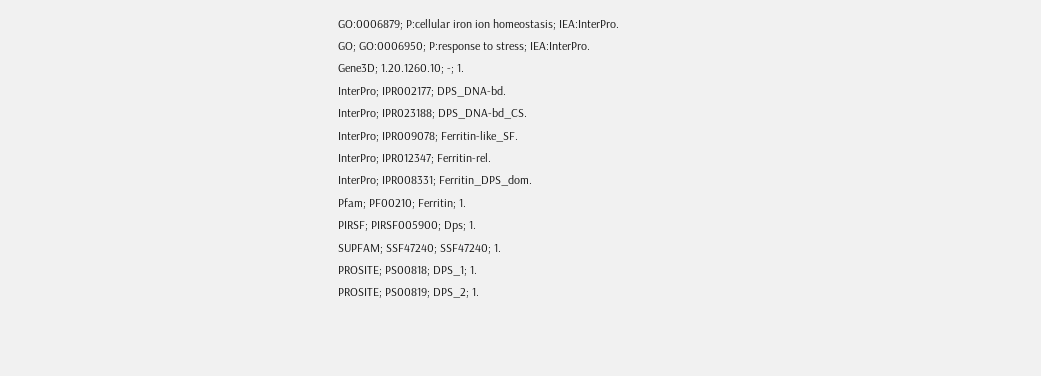GO:0006879; P:cellular iron ion homeostasis; IEA:InterPro.
GO; GO:0006950; P:response to stress; IEA:InterPro.
Gene3D; 1.20.1260.10; -; 1.
InterPro; IPR002177; DPS_DNA-bd.
InterPro; IPR023188; DPS_DNA-bd_CS.
InterPro; IPR009078; Ferritin-like_SF.
InterPro; IPR012347; Ferritin-rel.
InterPro; IPR008331; Ferritin_DPS_dom.
Pfam; PF00210; Ferritin; 1.
PIRSF; PIRSF005900; Dps; 1.
SUPFAM; SSF47240; SSF47240; 1.
PROSITE; PS00818; DPS_1; 1.
PROSITE; PS00819; DPS_2; 1.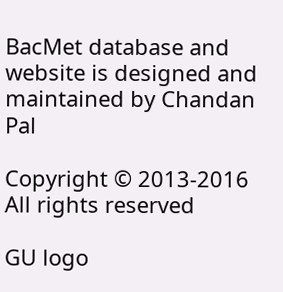BacMet database and website is designed and maintained by Chandan Pal

Copyright © 2013-2016 All rights reserved

GU logo